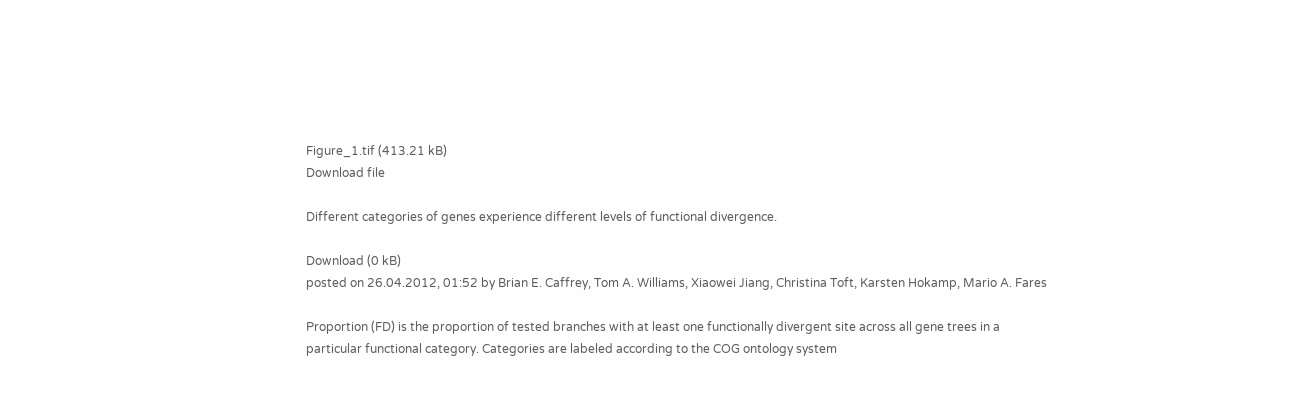Figure_1.tif (413.21 kB)
Download file

Different categories of genes experience different levels of functional divergence.

Download (0 kB)
posted on 26.04.2012, 01:52 by Brian E. Caffrey, Tom A. Williams, Xiaowei Jiang, Christina Toft, Karsten Hokamp, Mario A. Fares

Proportion (FD) is the proportion of tested branches with at least one functionally divergent site across all gene trees in a particular functional category. Categories are labeled according to the COG ontology system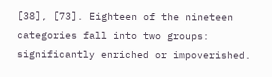[38], [73]. Eighteen of the nineteen categories fall into two groups: significantly enriched or impoverished.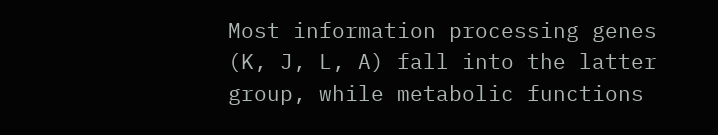Most information processing genes (K, J, L, A) fall into the latter group, while metabolic functions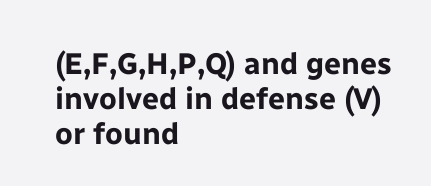(E,F,G,H,P,Q) and genes involved in defense (V) or found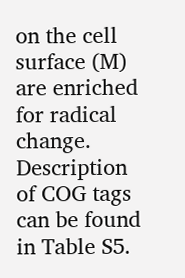on the cell surface (M) are enriched for radical change. Description of COG tags can be found in Table S5.